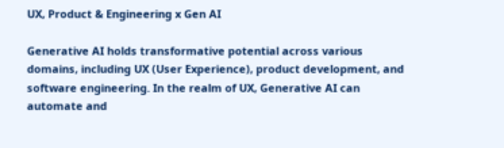UX, Product & Engineering x Gen AI

Generative AI holds transformative potential across various domains, including UX (User Experience), product development, and software engineering. In the realm of UX, Generative AI can automate and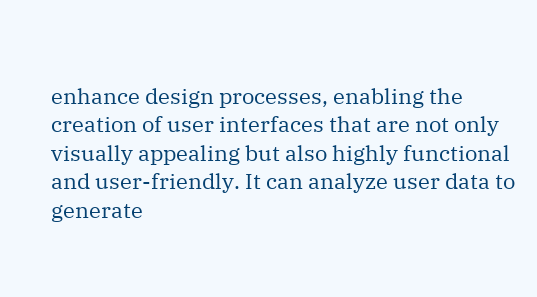enhance design processes, enabling the creation of user interfaces that are not only visually appealing but also highly functional and user-friendly. It can analyze user data to generate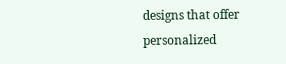designs that offer personalized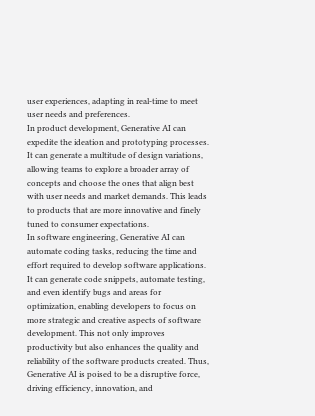user experiences, adapting in real-time to meet user needs and preferences.
In product development, Generative AI can expedite the ideation and prototyping processes. It can generate a multitude of design variations, allowing teams to explore a broader array of concepts and choose the ones that align best with user needs and market demands. This leads to products that are more innovative and finely tuned to consumer expectations.
In software engineering, Generative AI can automate coding tasks, reducing the time and effort required to develop software applications. It can generate code snippets, automate testing, and even identify bugs and areas for optimization, enabling developers to focus on more strategic and creative aspects of software development. This not only improves productivity but also enhances the quality and reliability of the software products created. Thus, Generative AI is poised to be a disruptive force, driving efficiency, innovation, and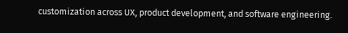customization across UX, product development, and software engineering.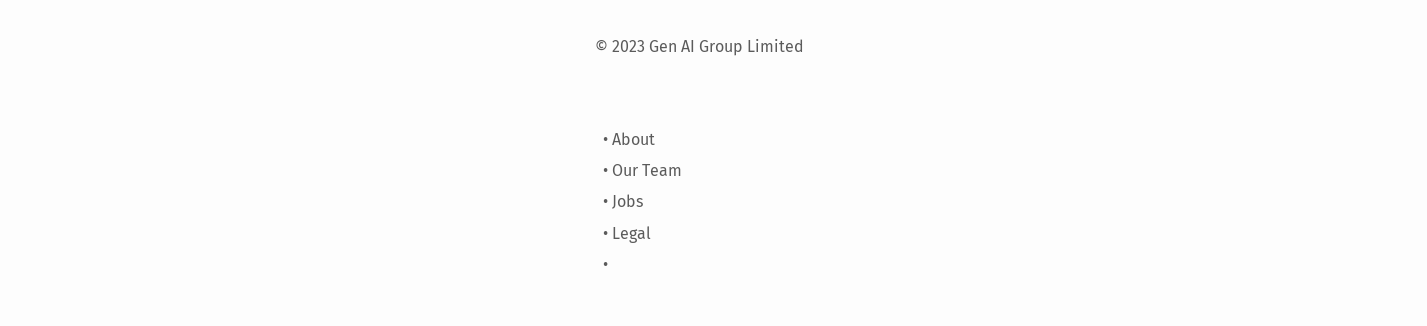© 2023 Gen AI Group Limited


  • About
  • Our Team
  • Jobs
  • Legal
  •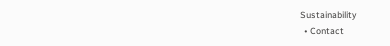Sustainability
  • Contact